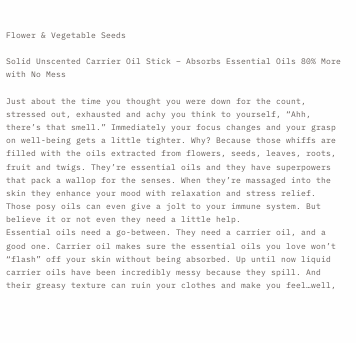Flower & Vegetable Seeds

Solid Unscented Carrier Oil Stick – Absorbs Essential Oils 80% More with No Mess

Just about the time you thought you were down for the count, stressed out, exhausted and achy you think to yourself, “Ahh, there’s that smell.” Immediately your focus changes and your grasp on well-being gets a little tighter. Why? Because those whiffs are filled with the oils extracted from flowers, seeds, leaves, roots, fruit and twigs. They’re essential oils and they have superpowers that pack a wallop for the senses. When they’re massaged into the skin they enhance your mood with relaxation and stress relief. Those posy oils can even give a jolt to your immune system. But believe it or not even they need a little help.
Essential oils need a go-between. They need a carrier oil, and a good one. Carrier oil makes sure the essential oils you love won’t “flash” off your skin without being absorbed. Up until now liquid carrier oils have been incredibly messy because they spill. And their greasy texture can ruin your clothes and make you feel…well,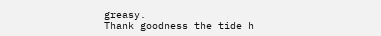greasy.
Thank goodness the tide h